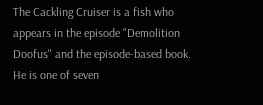The Cackling Cruiser is a fish who appears in the episode "Demolition Doofus" and the episode-based book. He is one of seven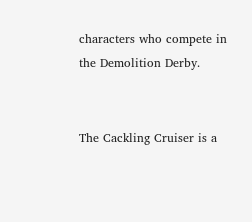characters who compete in the Demolition Derby.


The Cackling Cruiser is a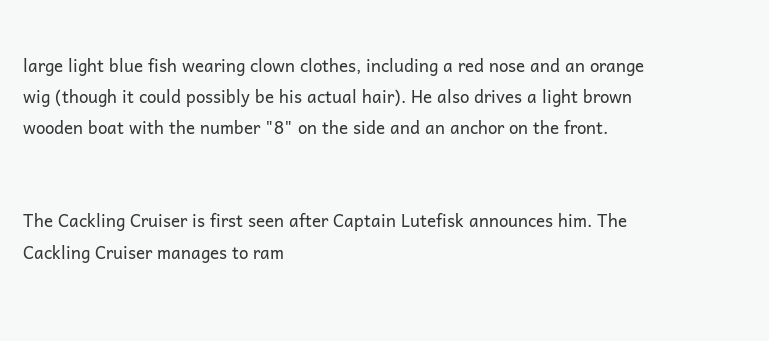large light blue fish wearing clown clothes, including a red nose and an orange wig (though it could possibly be his actual hair). He also drives a light brown wooden boat with the number "8" on the side and an anchor on the front.


The Cackling Cruiser is first seen after Captain Lutefisk announces him. The Cackling Cruiser manages to ram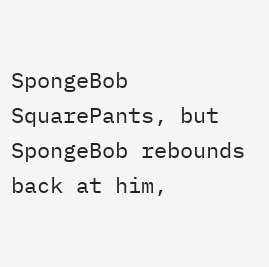SpongeBob SquarePants, but SpongeBob rebounds back at him,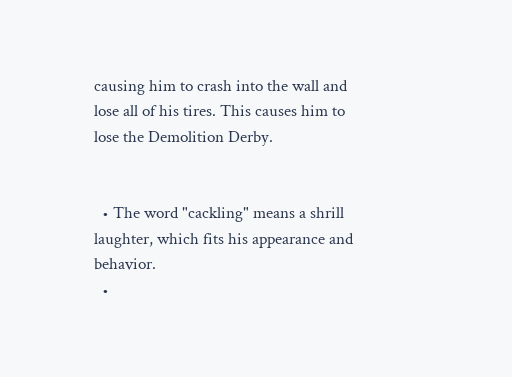causing him to crash into the wall and lose all of his tires. This causes him to lose the Demolition Derby.


  • The word "cackling" means a shrill laughter, which fits his appearance and behavior.
  •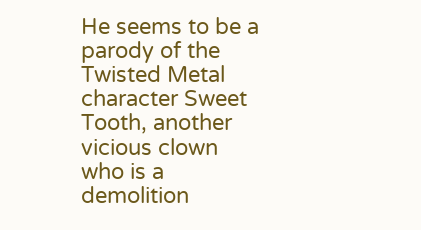He seems to be a parody of the Twisted Metal character Sweet Tooth, another vicious clown who is a demolition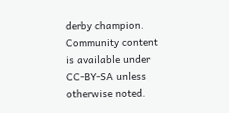derby champion.
Community content is available under CC-BY-SA unless otherwise noted.